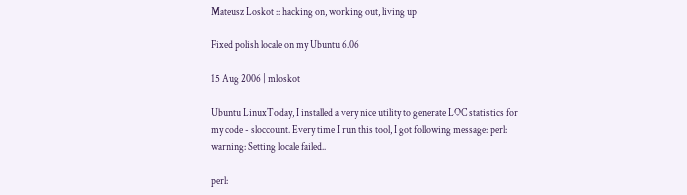Mateusz Loskot :: hacking on, working out, living up

Fixed polish locale on my Ubuntu 6.06

15 Aug 2006 | mloskot

Ubuntu LinuxToday, I installed a very nice utility to generate LOC statistics for my code - sloccount. Every time I run this tool, I got following message: perl: warning: Setting locale failed..

perl: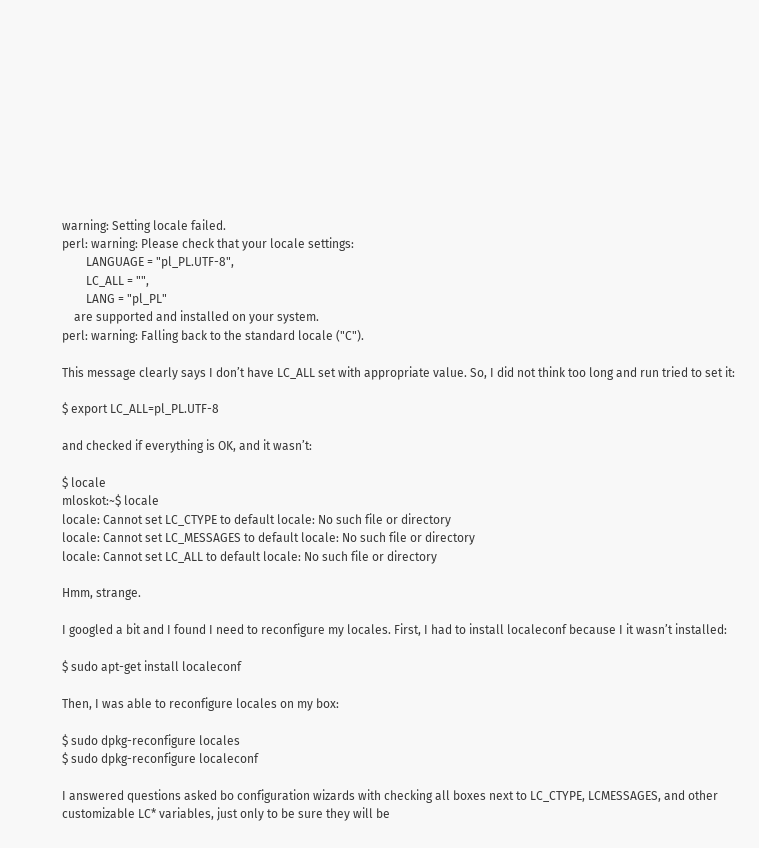warning: Setting locale failed.
perl: warning: Please check that your locale settings:
        LANGUAGE = "pl_PL.UTF-8",
        LC_ALL = "",
        LANG = "pl_PL"
    are supported and installed on your system.
perl: warning: Falling back to the standard locale ("C").

This message clearly says I don’t have LC_ALL set with appropriate value. So, I did not think too long and run tried to set it:

$ export LC_ALL=pl_PL.UTF-8

and checked if everything is OK, and it wasn’t:

$ locale
mloskot:~$ locale
locale: Cannot set LC_CTYPE to default locale: No such file or directory
locale: Cannot set LC_MESSAGES to default locale: No such file or directory
locale: Cannot set LC_ALL to default locale: No such file or directory

Hmm, strange.

I googled a bit and I found I need to reconfigure my locales. First, I had to install localeconf because I it wasn’t installed:

$ sudo apt-get install localeconf

Then, I was able to reconfigure locales on my box:

$ sudo dpkg-reconfigure locales
$ sudo dpkg-reconfigure localeconf

I answered questions asked bo configuration wizards with checking all boxes next to LC_CTYPE, LCMESSAGES, and other customizable LC* variables, just only to be sure they will be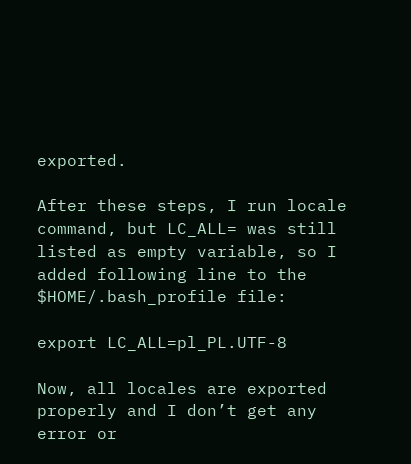exported.

After these steps, I run locale command, but LC_ALL= was still listed as empty variable, so I added following line to the $HOME/.bash_profile file:

export LC_ALL=pl_PL.UTF-8

Now, all locales are exported properly and I don’t get any error or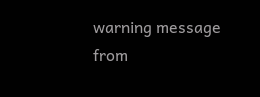warning message from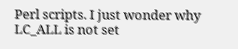Perl scripts. I just wonder why LC_ALL is not set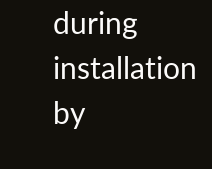during installation by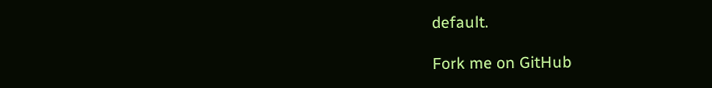default.

Fork me on GitHub